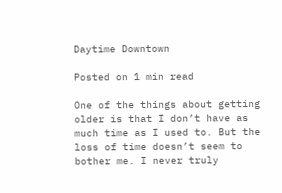Daytime Downtown

Posted on 1 min read

One of the things about getting older is that I don’t have as much time as I used to. But the loss of time doesn’t seem to bother me. I never truly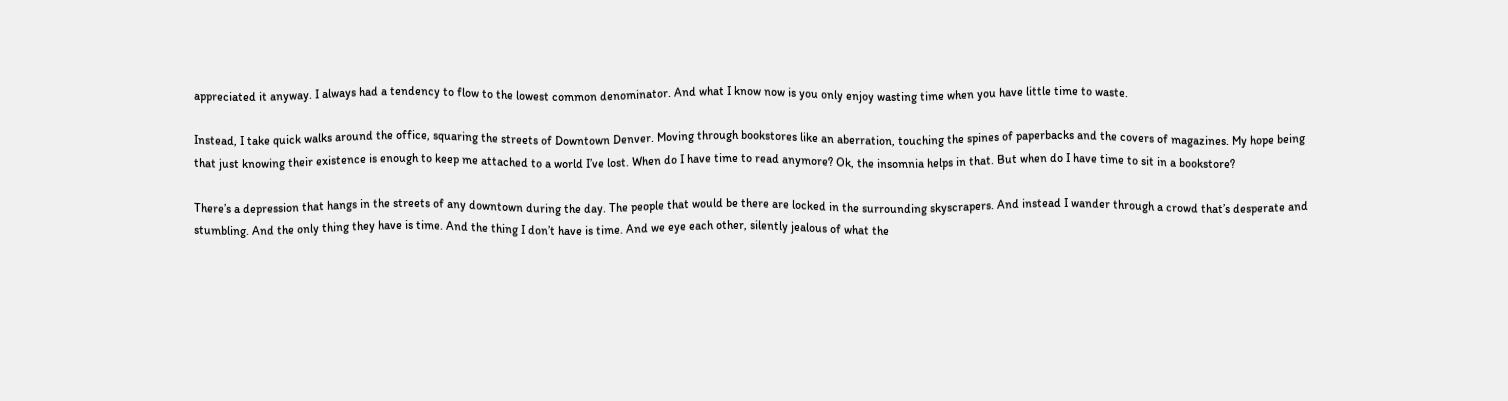appreciated it anyway. I always had a tendency to flow to the lowest common denominator. And what I know now is you only enjoy wasting time when you have little time to waste.

Instead, I take quick walks around the office, squaring the streets of Downtown Denver. Moving through bookstores like an aberration, touching the spines of paperbacks and the covers of magazines. My hope being that just knowing their existence is enough to keep me attached to a world I’ve lost. When do I have time to read anymore? Ok, the insomnia helps in that. But when do I have time to sit in a bookstore?

There’s a depression that hangs in the streets of any downtown during the day. The people that would be there are locked in the surrounding skyscrapers. And instead I wander through a crowd that’s desperate and stumbling. And the only thing they have is time. And the thing I don’t have is time. And we eye each other, silently jealous of what the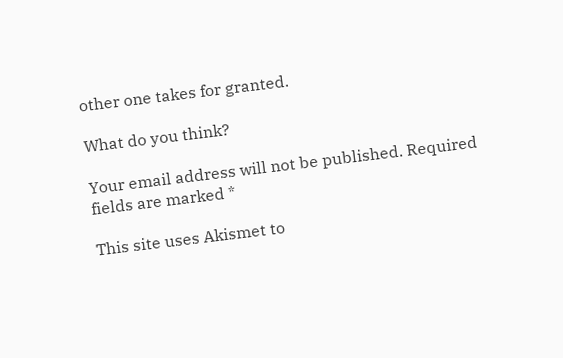other one takes for granted.

What do you think?

Your email address will not be published. Required fields are marked *

This site uses Akismet to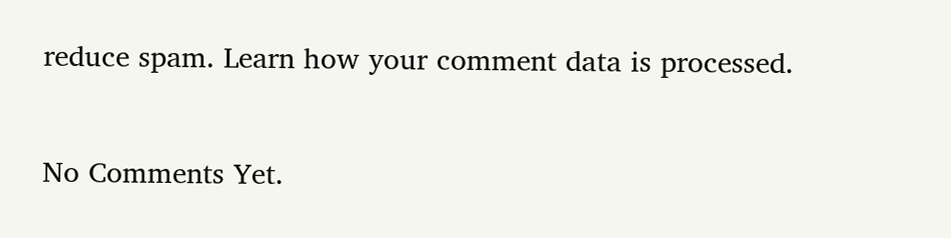reduce spam. Learn how your comment data is processed.

No Comments Yet.